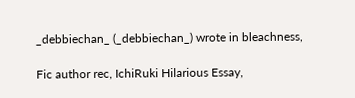_debbiechan_ (_debbiechan_) wrote in bleachness,

Fic author rec, IchiRuki Hilarious Essay,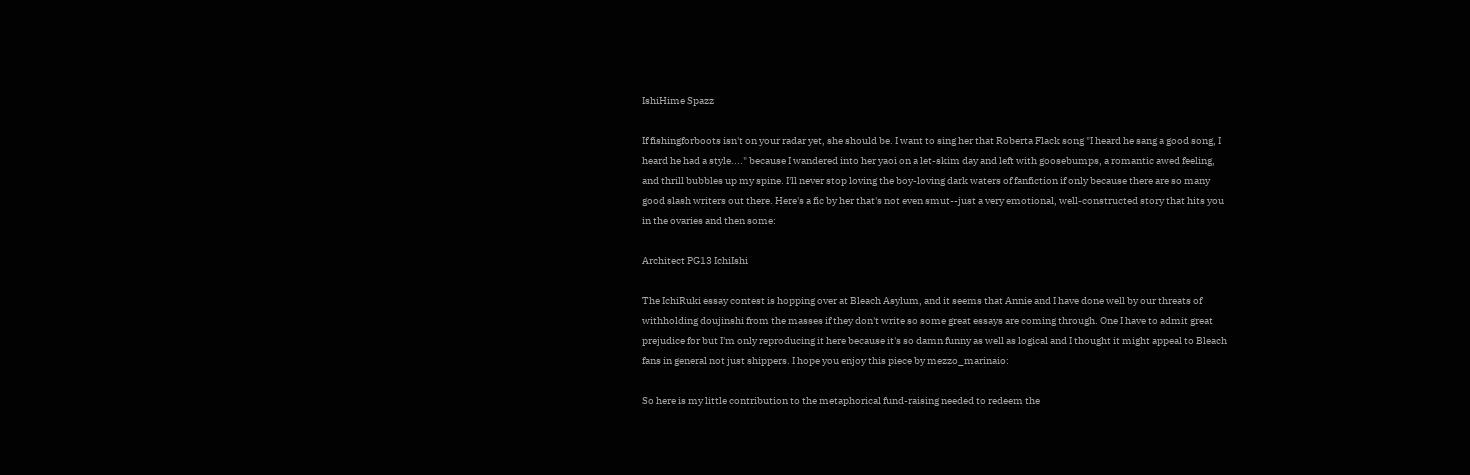IshiHime Spazz

If fishingforboots isn't on your radar yet, she should be. I want to sing her that Roberta Flack song "I heard he sang a good song, I heard he had a style...." because I wandered into her yaoi on a let-skim day and left with goosebumps, a romantic awed feeling, and thrill bubbles up my spine. I'll never stop loving the boy-loving dark waters of fanfiction if only because there are so many good slash writers out there. Here's a fic by her that's not even smut--just a very emotional, well-constructed story that hits you in the ovaries and then some:

Architect PG13 IchiIshi

The IchiRuki essay contest is hopping over at Bleach Asylum, and it seems that Annie and I have done well by our threats of withholding doujinshi from the masses if they don't write so some great essays are coming through. One I have to admit great prejudice for but I'm only reproducing it here because it's so damn funny as well as logical and I thought it might appeal to Bleach fans in general not just shippers. I hope you enjoy this piece by mezzo_marinaio:

So here is my little contribution to the metaphorical fund-raising needed to redeem the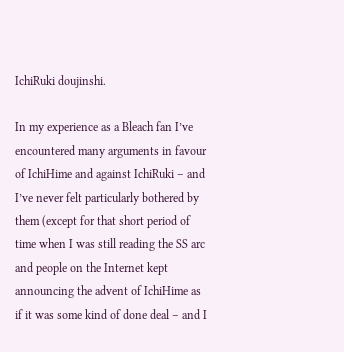IchiRuki doujinshi.

In my experience as a Bleach fan I’ve encountered many arguments in favour of IchiHime and against IchiRuki – and I’ve never felt particularly bothered by them (except for that short period of time when I was still reading the SS arc and people on the Internet kept announcing the advent of IchiHime as if it was some kind of done deal – and I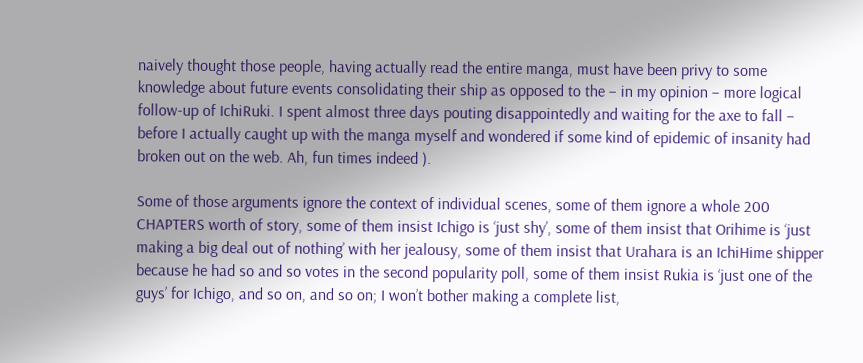naively thought those people, having actually read the entire manga, must have been privy to some knowledge about future events consolidating their ship as opposed to the – in my opinion – more logical follow-up of IchiRuki. I spent almost three days pouting disappointedly and waiting for the axe to fall – before I actually caught up with the manga myself and wondered if some kind of epidemic of insanity had broken out on the web. Ah, fun times indeed ).

Some of those arguments ignore the context of individual scenes, some of them ignore a whole 200 CHAPTERS worth of story, some of them insist Ichigo is ‘just shy’, some of them insist that Orihime is ‘just making a big deal out of nothing’ with her jealousy, some of them insist that Urahara is an IchiHime shipper because he had so and so votes in the second popularity poll, some of them insist Rukia is ‘just one of the guys’ for Ichigo, and so on, and so on; I won’t bother making a complete list,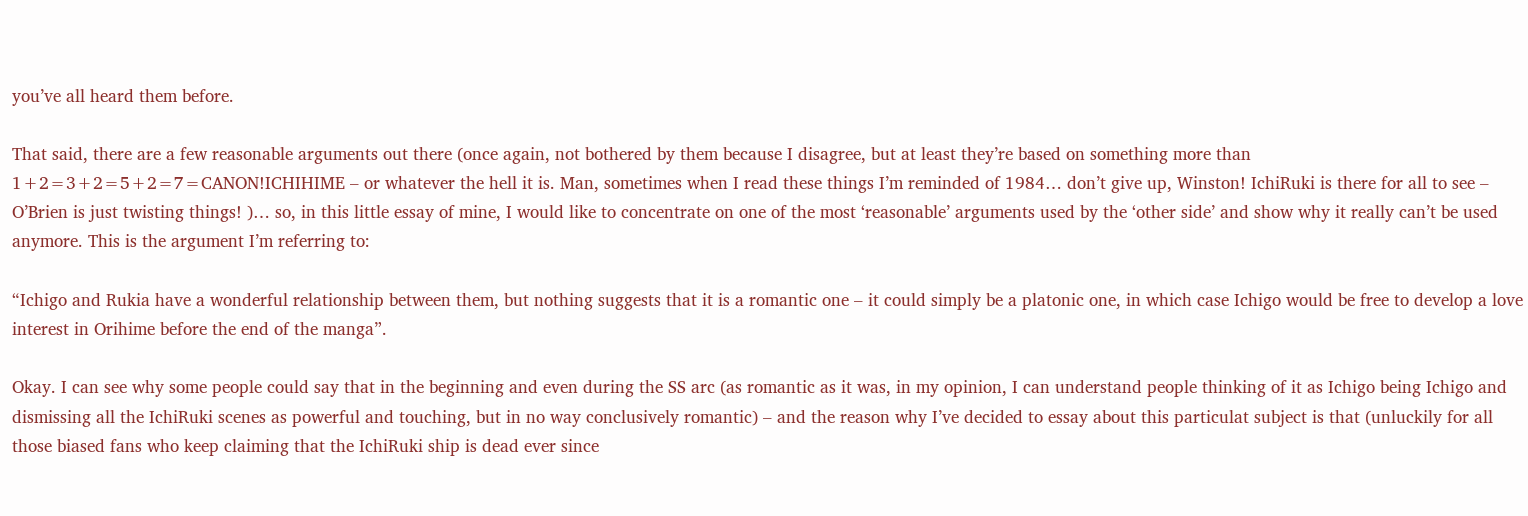you’ve all heard them before.

That said, there are a few reasonable arguments out there (once again, not bothered by them because I disagree, but at least they’re based on something more than 1+2=3+2=5+2=7=CANON!ICHIHIME – or whatever the hell it is. Man, sometimes when I read these things I’m reminded of 1984… don’t give up, Winston! IchiRuki is there for all to see – O’Brien is just twisting things! )… so, in this little essay of mine, I would like to concentrate on one of the most ‘reasonable’ arguments used by the ‘other side’ and show why it really can’t be used anymore. This is the argument I’m referring to:

“Ichigo and Rukia have a wonderful relationship between them, but nothing suggests that it is a romantic one – it could simply be a platonic one, in which case Ichigo would be free to develop a love interest in Orihime before the end of the manga”.

Okay. I can see why some people could say that in the beginning and even during the SS arc (as romantic as it was, in my opinion, I can understand people thinking of it as Ichigo being Ichigo and dismissing all the IchiRuki scenes as powerful and touching, but in no way conclusively romantic) – and the reason why I’ve decided to essay about this particulat subject is that (unluckily for all those biased fans who keep claiming that the IchiRuki ship is dead ever since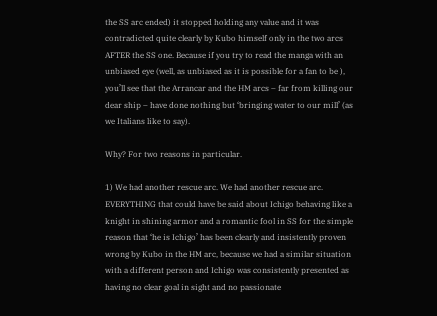the SS arc ended) it stopped holding any value and it was contradicted quite clearly by Kubo himself only in the two arcs AFTER the SS one. Because if you try to read the manga with an unbiased eye (well, as unbiased as it is possible for a fan to be ), you’ll see that the Arrancar and the HM arcs – far from killing our dear ship – have done nothing but ‘bringing water to our mill’ (as we Italians like to say).

Why? For two reasons in particular.

1) We had another rescue arc. We had another rescue arc. EVERYTHING that could have be said about Ichigo behaving like a knight in shining armor and a romantic fool in SS for the simple reason that ‘he is Ichigo’ has been clearly and insistently proven wrong by Kubo in the HM arc, because we had a similar situation with a different person and Ichigo was consistently presented as having no clear goal in sight and no passionate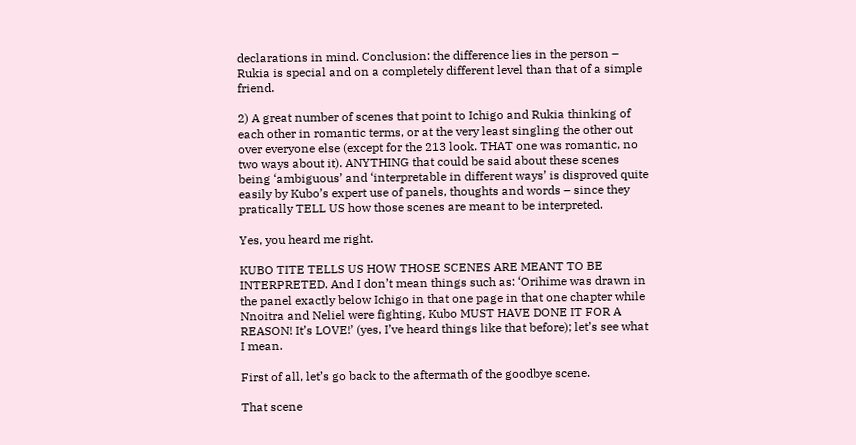declarations in mind. Conclusion: the difference lies in the person – Rukia is special and on a completely different level than that of a simple friend.

2) A great number of scenes that point to Ichigo and Rukia thinking of each other in romantic terms, or at the very least singling the other out over everyone else (except for the 213 look. THAT one was romantic, no two ways about it). ANYTHING that could be said about these scenes being ‘ambiguous’ and ‘interpretable in different ways’ is disproved quite easily by Kubo’s expert use of panels, thoughts and words – since they pratically TELL US how those scenes are meant to be interpreted.

Yes, you heard me right.

KUBO TITE TELLS US HOW THOSE SCENES ARE MEANT TO BE INTERPRETED. And I don’t mean things such as: ‘Orihime was drawn in the panel exactly below Ichigo in that one page in that one chapter while Nnoitra and Neliel were fighting, Kubo MUST HAVE DONE IT FOR A REASON! It’s LOVE!’ (yes, I’ve heard things like that before); let’s see what I mean.

First of all, let’s go back to the aftermath of the goodbye scene.

That scene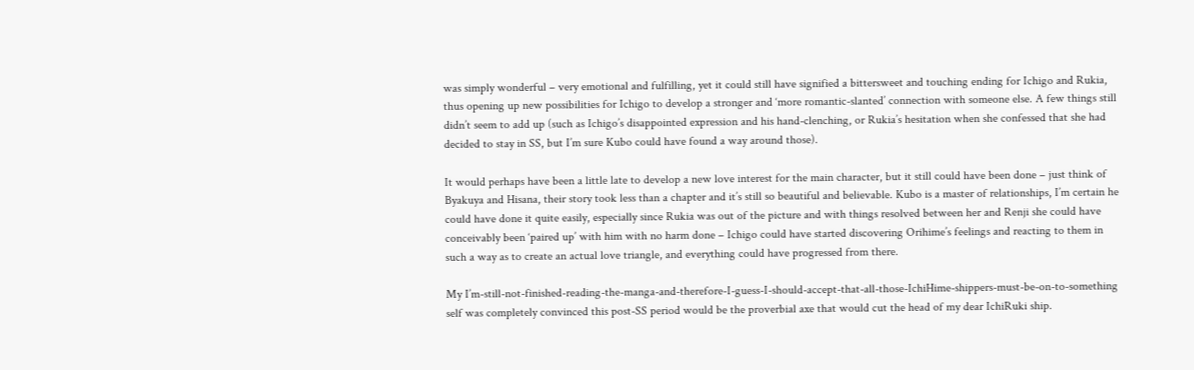was simply wonderful – very emotional and fulfilling, yet it could still have signified a bittersweet and touching ending for Ichigo and Rukia, thus opening up new possibilities for Ichigo to develop a stronger and ‘more romantic-slanted’ connection with someone else. A few things still didn’t seem to add up (such as Ichigo’s disappointed expression and his hand-clenching, or Rukia’s hesitation when she confessed that she had decided to stay in SS, but I’m sure Kubo could have found a way around those).

It would perhaps have been a little late to develop a new love interest for the main character, but it still could have been done – just think of Byakuya and Hisana, their story took less than a chapter and it’s still so beautiful and believable. Kubo is a master of relationships, I’m certain he could have done it quite easily, especially since Rukia was out of the picture and with things resolved between her and Renji she could have conceivably been ‘paired up’ with him with no harm done – Ichigo could have started discovering Orihime’s feelings and reacting to them in such a way as to create an actual love triangle, and everything could have progressed from there.

My I’m-still-not-finished-reading-the-manga-and-therefore-I-guess-I-should-accept-that-all-those-IchiHime-shippers-must-be-on-to-something self was completely convinced this post-SS period would be the proverbial axe that would cut the head of my dear IchiRuki ship.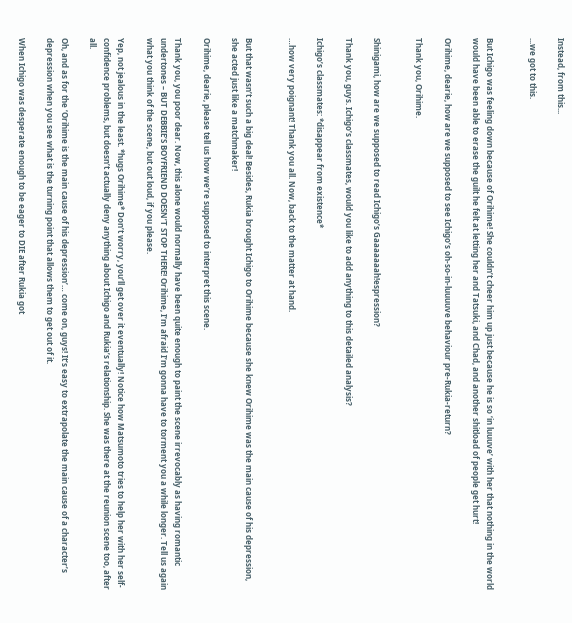Instead, from this...

...we got to this.


But Ichigo was feeling down because of Orihime! She couldn’t cheer him up just because he is so ‘in luuuve’ with her that nothing in the world would have been able to erase the guilt he felt at letting her and Tatsuki, and Chad, and another shitload of people get hurt!

Orihime, dearie, how are we supposed to see Ichigo’s oh-so-in-luuuuve behaviour pre-Rukia-return?

Thank you, Orihime.


Shinigami, how are we supposed to read Ichigo’s Gaaaaaaah!espression?

Thank you, guys. Ichigo’s classmates, would you like to add anything to this detailed analysis?

Ichigo’s classmates: *disappear from existence*

…how very poignant! Thank you all. Now, back to the matter at hand.


But that wasn’t such a big deal! Besides, Rukia brought Ichigo to Orihime because she knew Orihime was the main cause of his depression, she acted just like a matchmaker!

Orihime, dearie, please tell us how we’re supposed to interpret this scene.

Thank you, you poor dear. Now, this alone would normally have been quite enough to paint the scene irrevocably as having romantic undertones – BUT DEBBIE’S BOYFRIEND DOESN’T STOP THERE! Orihime, I’m afraid I’m gonna have to torment you a while longer. Tell us again what you think of the scene, but out loud, if you please.

Yep, not jealous in the least. *hugs Orihime* Don’t worry, you’ll get over it eventually! Notice how Matsumoto tries to help her with her self-confidence problems, but doesn’t actually deny anything about Ichigo and Rukia’s relationship. She was there at the reunion scene too, after all.

Oh, and as for the ‘Orihime is the main cause of his depression’… come on, guys! It’s easy to extrapolate the main cause of a character’s depression when you see what is the turning point that allows them to get out of it.

When Ichigo was desperate enough to be eager to DIE after Rukia got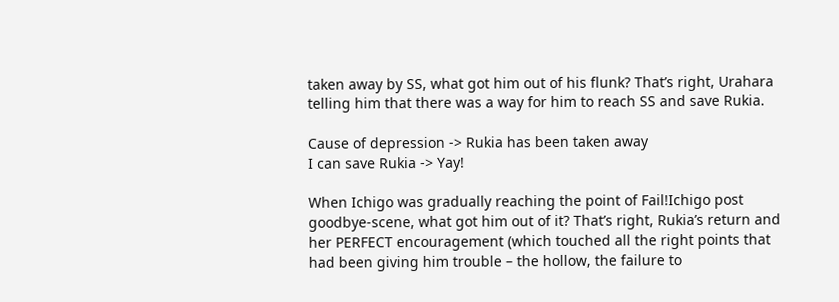taken away by SS, what got him out of his flunk? That’s right, Urahara telling him that there was a way for him to reach SS and save Rukia.

Cause of depression -> Rukia has been taken away
I can save Rukia -> Yay!

When Ichigo was gradually reaching the point of Fail!Ichigo post goodbye-scene, what got him out of it? That’s right, Rukia’s return and her PERFECT encouragement (which touched all the right points that had been giving him trouble – the hollow, the failure to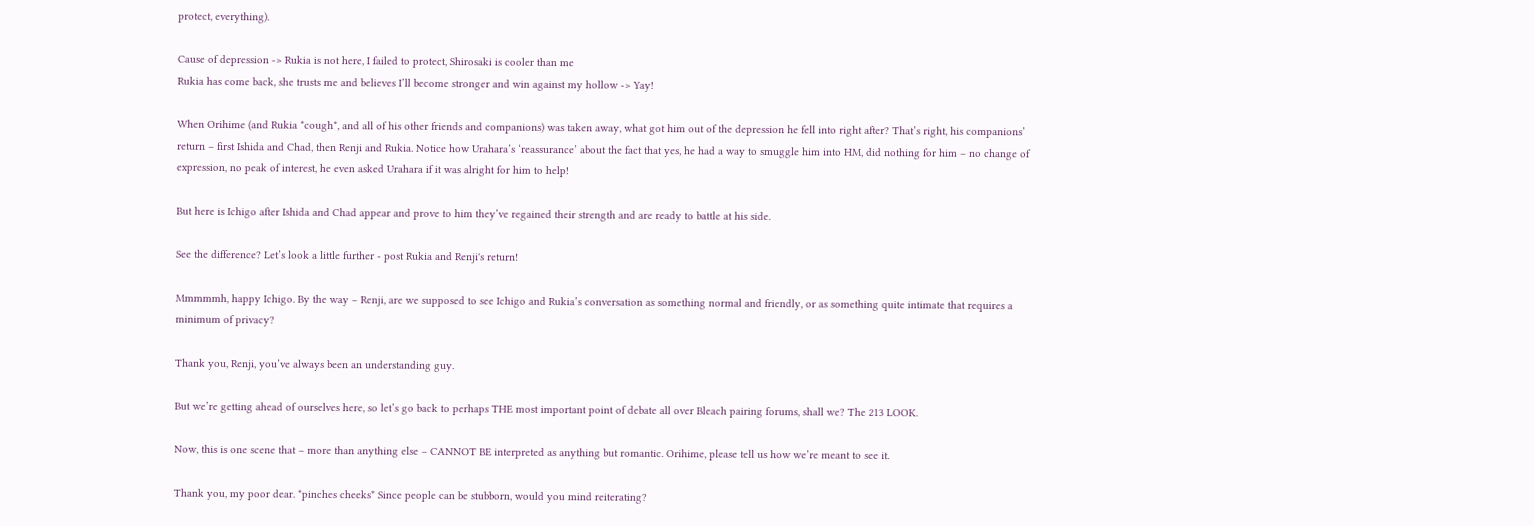protect, everything).

Cause of depression -> Rukia is not here, I failed to protect, Shirosaki is cooler than me
Rukia has come back, she trusts me and believes I’ll become stronger and win against my hollow -> Yay!

When Orihime (and Rukia *cough*, and all of his other friends and companions) was taken away, what got him out of the depression he fell into right after? That’s right, his companions’ return – first Ishida and Chad, then Renji and Rukia. Notice how Urahara’s ‘reassurance’ about the fact that yes, he had a way to smuggle him into HM, did nothing for him – no change of expression, no peak of interest, he even asked Urahara if it was alright for him to help!

But here is Ichigo after Ishida and Chad appear and prove to him they’ve regained their strength and are ready to battle at his side.

See the difference? Let’s look a little further - post Rukia and Renji's return!

Mmmmmh, happy Ichigo. By the way – Renji, are we supposed to see Ichigo and Rukia’s conversation as something normal and friendly, or as something quite intimate that requires a minimum of privacy?

Thank you, Renji, you’ve always been an understanding guy.

But we’re getting ahead of ourselves here, so let’s go back to perhaps THE most important point of debate all over Bleach pairing forums, shall we? The 213 LOOK.

Now, this is one scene that – more than anything else – CANNOT BE interpreted as anything but romantic. Orihime, please tell us how we’re meant to see it.

Thank you, my poor dear. *pinches cheeks* Since people can be stubborn, would you mind reiterating?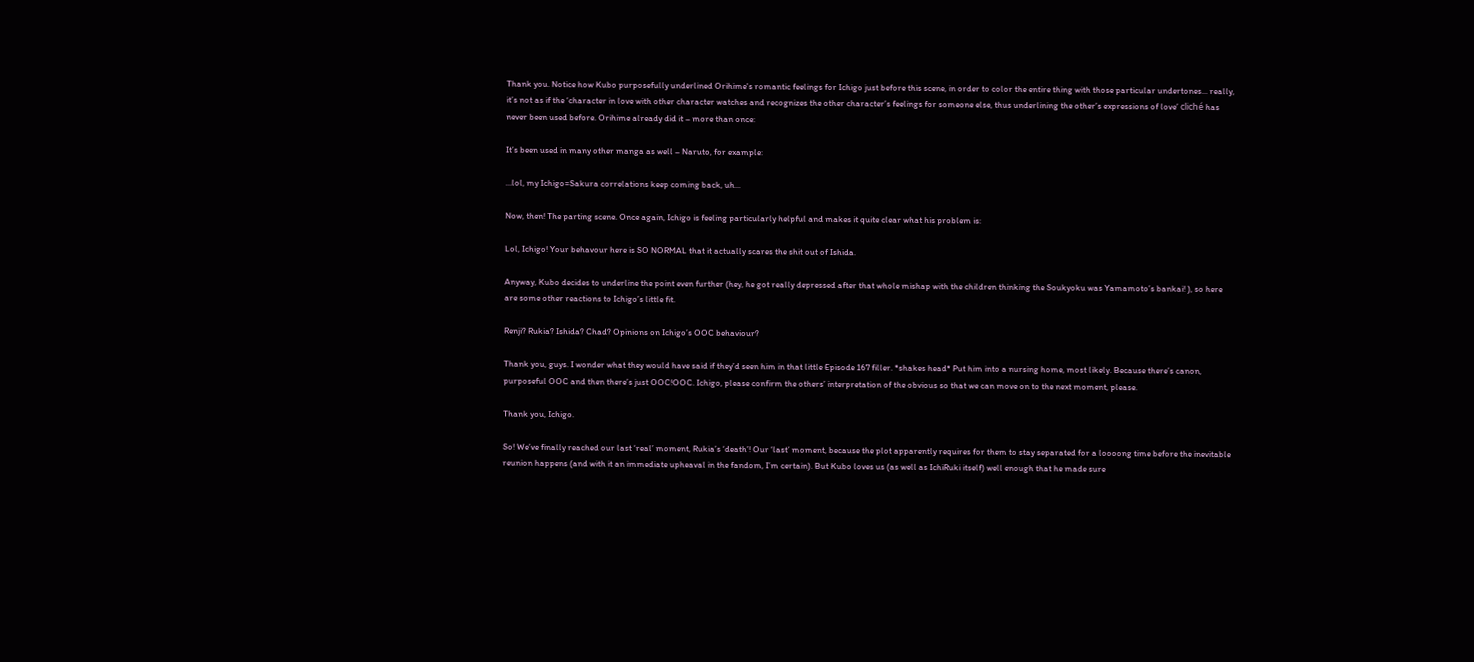Thank you. Notice how Kubo purposefully underlined Orihime's romantic feelings for Ichigo just before this scene, in order to color the entire thing with those particular undertones... really, it’s not as if the ‘character in love with other character watches and recognizes the other character’s feelings for someone else, thus underlining the other’s expressions of love’ cliché has never been used before. Orihime already did it – more than once:

It’s been used in many other manga as well – Naruto, for example:

…lol, my Ichigo=Sakura correlations keep coming back, uh...

Now, then! The parting scene. Once again, Ichigo is feeling particularly helpful and makes it quite clear what his problem is:

Lol, Ichigo! Your behavour here is SO NORMAL that it actually scares the shit out of Ishida.

Anyway, Kubo decides to underline the point even further (hey, he got really depressed after that whole mishap with the children thinking the Soukyoku was Yamamoto’s bankai! ), so here are some other reactions to Ichigo’s little fit.

Renji? Rukia? Ishida? Chad? Opinions on Ichigo’s OOC behaviour?

Thank you, guys. I wonder what they would have said if they’d seen him in that little Episode 167 filler. *shakes head* Put him into a nursing home, most likely. Because there’s canon, purposeful OOC and then there’s just OOC!OOC. Ichigo, please confirm the others’ interpretation of the obvious so that we can move on to the next moment, please.

Thank you, Ichigo.

So! We’ve finally reached our last ‘real’ moment, Rukia’s ‘death’! Our ‘last’ moment, because the plot apparently requires for them to stay separated for a loooong time before the inevitable reunion happens (and with it an immediate upheaval in the fandom, I’m certain). But Kubo loves us (as well as IchiRuki itself) well enough that he made sure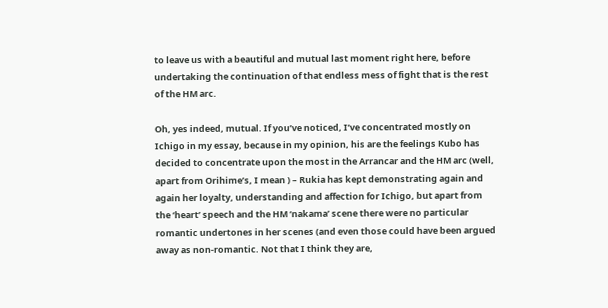to leave us with a beautiful and mutual last moment right here, before undertaking the continuation of that endless mess of fight that is the rest of the HM arc.

Oh, yes indeed, mutual. If you’ve noticed, I’ve concentrated mostly on Ichigo in my essay, because in my opinion, his are the feelings Kubo has decided to concentrate upon the most in the Arrancar and the HM arc (well, apart from Orihime’s, I mean ) – Rukia has kept demonstrating again and again her loyalty, understanding and affection for Ichigo, but apart from the ‘heart’ speech and the HM ‘nakama’ scene there were no particular romantic undertones in her scenes (and even those could have been argued away as non-romantic. Not that I think they are,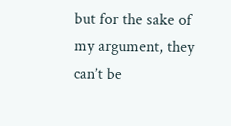but for the sake of my argument, they can’t be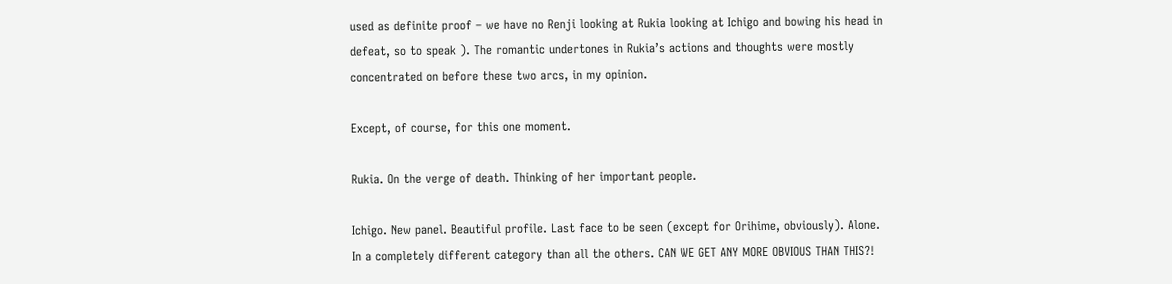used as definite proof – we have no Renji looking at Rukia looking at Ichigo and bowing his head in defeat, so to speak ). The romantic undertones in Rukia’s actions and thoughts were mostly concentrated on before these two arcs, in my opinion.

Except, of course, for this one moment.

Rukia. On the verge of death. Thinking of her important people.

Ichigo. New panel. Beautiful profile. Last face to be seen (except for Orihime, obviously). Alone. In a completely different category than all the others. CAN WE GET ANY MORE OBVIOUS THAN THIS?!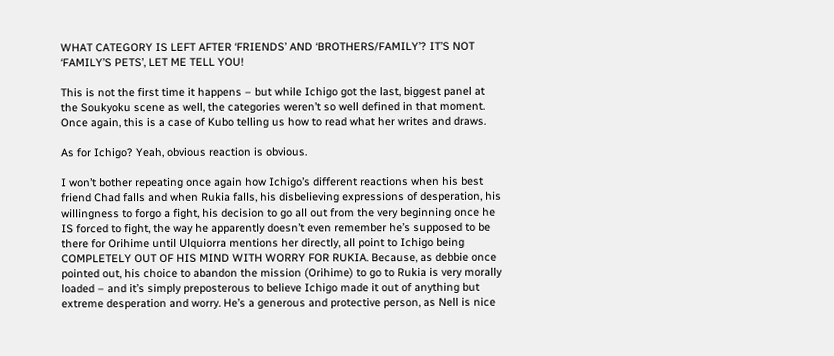WHAT CATEGORY IS LEFT AFTER ‘FRIENDS’ AND ‘BROTHERS/FAMILY’? IT’S NOT ‘FAMILY’S PETS’, LET ME TELL YOU!

This is not the first time it happens – but while Ichigo got the last, biggest panel at the Soukyoku scene as well, the categories weren’t so well defined in that moment. Once again, this is a case of Kubo telling us how to read what her writes and draws.

As for Ichigo? Yeah, obvious reaction is obvious.

I won’t bother repeating once again how Ichigo’s different reactions when his best friend Chad falls and when Rukia falls, his disbelieving expressions of desperation, his willingness to forgo a fight, his decision to go all out from the very beginning once he IS forced to fight, the way he apparently doesn’t even remember he’s supposed to be there for Orihime until Ulquiorra mentions her directly, all point to Ichigo being COMPLETELY OUT OF HIS MIND WITH WORRY FOR RUKIA. Because, as debbie once pointed out, his choice to abandon the mission (Orihime) to go to Rukia is very morally loaded – and it’s simply preposterous to believe Ichigo made it out of anything but extreme desperation and worry. He’s a generous and protective person, as Nell is nice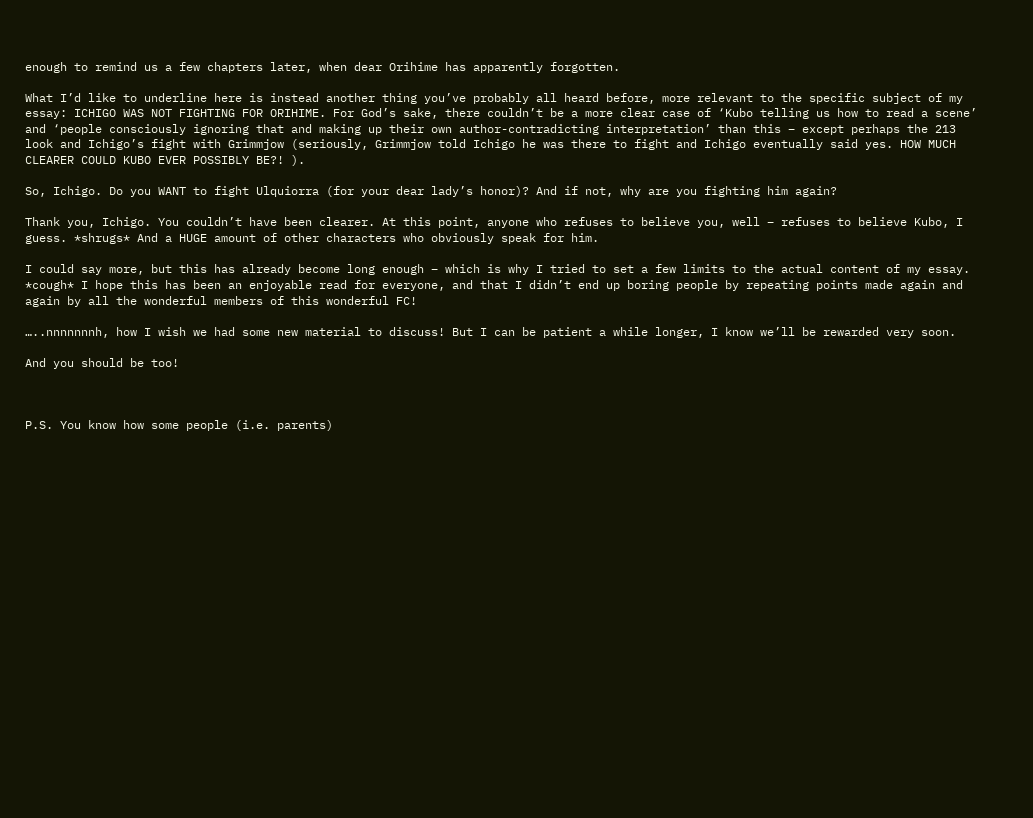enough to remind us a few chapters later, when dear Orihime has apparently forgotten.

What I’d like to underline here is instead another thing you’ve probably all heard before, more relevant to the specific subject of my essay: ICHIGO WAS NOT FIGHTING FOR ORIHIME. For God’s sake, there couldn’t be a more clear case of ‘Kubo telling us how to read a scene’ and ‘people consciously ignoring that and making up their own author-contradicting interpretation’ than this – except perhaps the 213 look and Ichigo’s fight with Grimmjow (seriously, Grimmjow told Ichigo he was there to fight and Ichigo eventually said yes. HOW MUCH CLEARER COULD KUBO EVER POSSIBLY BE?! ).

So, Ichigo. Do you WANT to fight Ulquiorra (for your dear lady’s honor)? And if not, why are you fighting him again?

Thank you, Ichigo. You couldn’t have been clearer. At this point, anyone who refuses to believe you, well – refuses to believe Kubo, I guess. *shrugs* And a HUGE amount of other characters who obviously speak for him.

I could say more, but this has already become long enough – which is why I tried to set a few limits to the actual content of my essay. *cough* I hope this has been an enjoyable read for everyone, and that I didn’t end up boring people by repeating points made again and again by all the wonderful members of this wonderful FC!

…..nnnnnnnh, how I wish we had some new material to discuss! But I can be patient a while longer, I know we’ll be rewarded very soon.

And you should be too!



P.S. You know how some people (i.e. parents)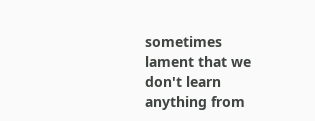sometimes lament that we don't learn anything from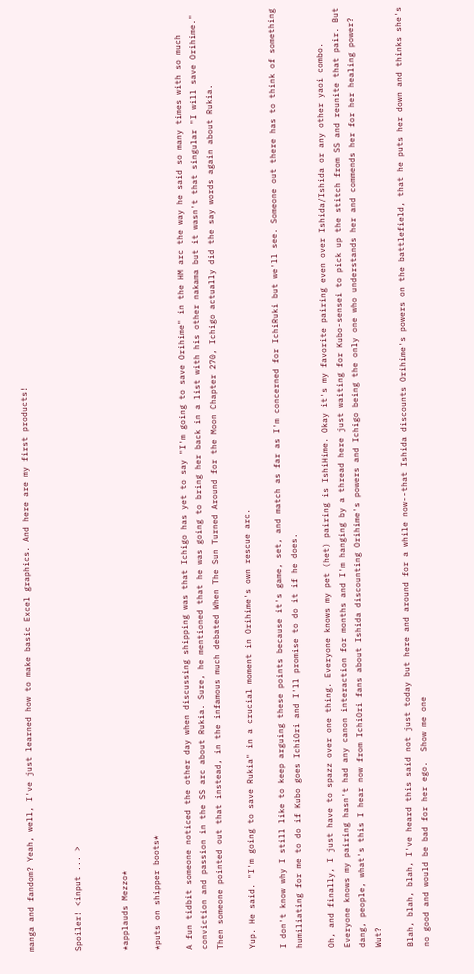manga and fandom? Yeah, well, I've just learned how to make basic Excel graphics. And here are my first products!


Spoiler! <input ... >


*applauds Mezzo*

*puts on shipper boots*

A fun tidbit someone noticed the other day when discussing shipping was that Ichigo has yet to say "I'm going to save Orihime" in the HM arc the way he said so many times with so much conviction and passion in the SS arc about Rukia. Sure, he mentioned that he was going to bring her back in a list with his other nakama but it wasn't that singular "I will save Orihime." Then someone pointed out that instead, in the infamous much debated When The Sun Turned Around for the Moon Chapter 270, Ichigo actually did the say words again about Rukia.

Yup. He said. "I'm going to save Rukia" in a crucial moment in Orihime's own rescue arc.

I don't know why I still like to keep arguing these points because it's game, set, and match as far as I'm concerned for IchiRuki but we'll see. Someone out there has to think of something humiliating for me to do if Kubo goes IchiOri and I'll promise to do it if he does.

Oh, and finally, I just have to spazz over one thing. Everyone knows my pet (het) pairing is IshiHime. Okay it's my favorite pairing even over Ishida/Ishida or any other yaoi combo. Everyone knows my pairing hasn't had any canon interaction for months and I'm hanging by a thread here just waiting for Kubo-sensei to pick up the stitch from SS and reunite that pair. But dang, people, what's this I hear now from IchiOri fans about Ishida discounting Orihime's powers and Ichigo being the only one who understands her and commends her for her healing power? Wut?

Blah, blah, blah, I've heard this said not just today but here and around for a while now--that Ishida discounts Orihime's powers on the battlefield, that he puts her down and thinks she's no good and would be bad for her ego.  Show me one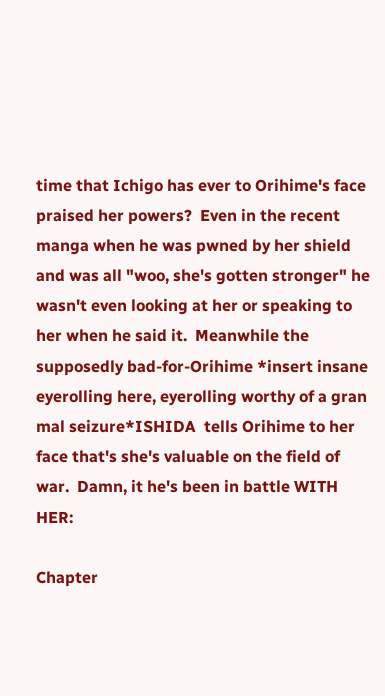time that Ichigo has ever to Orihime's face praised her powers?  Even in the recent manga when he was pwned by her shield and was all "woo, she's gotten stronger" he wasn't even looking at her or speaking to her when he said it.  Meanwhile the supposedly bad-for-Orihime *insert insane eyerolling here, eyerolling worthy of a gran mal seizure*ISHIDA  tells Orihime to her face that's she's valuable on the field of war.  Damn, it he's been in battle WITH HER:

Chapter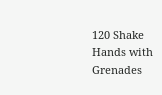120 Shake Hands with Grenades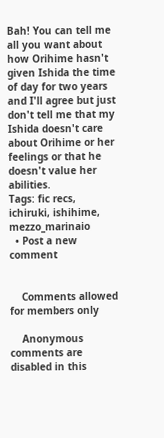Bah! You can tell me all you want about how Orihime hasn't given Ishida the time of day for two years and I'll agree but just don't tell me that my Ishida doesn't care about Orihime or her feelings or that he doesn't value her abilities.
Tags: fic recs, ichiruki, ishihime, mezzo_marinaio
  • Post a new comment


    Comments allowed for members only

    Anonymous comments are disabled in this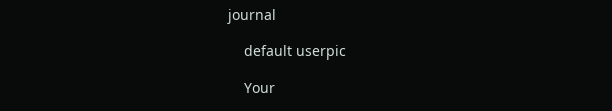journal

    default userpic

    Your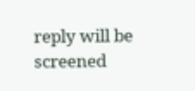reply will be screened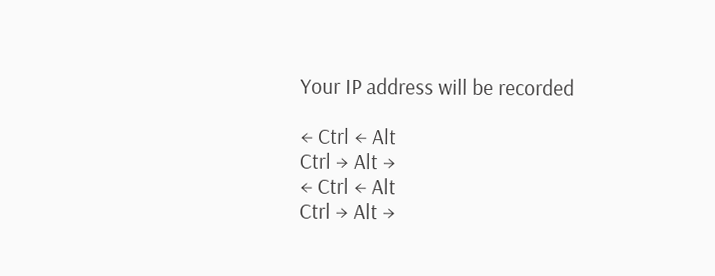Your IP address will be recorded

← Ctrl ← Alt
Ctrl → Alt →
← Ctrl ← Alt
Ctrl → Alt →